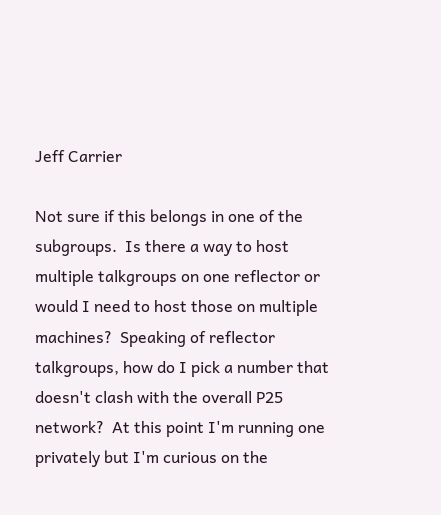Jeff Carrier

Not sure if this belongs in one of the subgroups.  Is there a way to host multiple talkgroups on one reflector or would I need to host those on multiple machines?  Speaking of reflector talkgroups, how do I pick a number that doesn't clash with the overall P25 network?  At this point I'm running one privately but I'm curious on the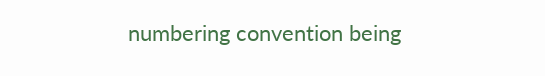numbering convention being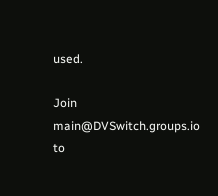used.

Join main@DVSwitch.groups.io to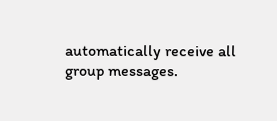automatically receive all group messages.